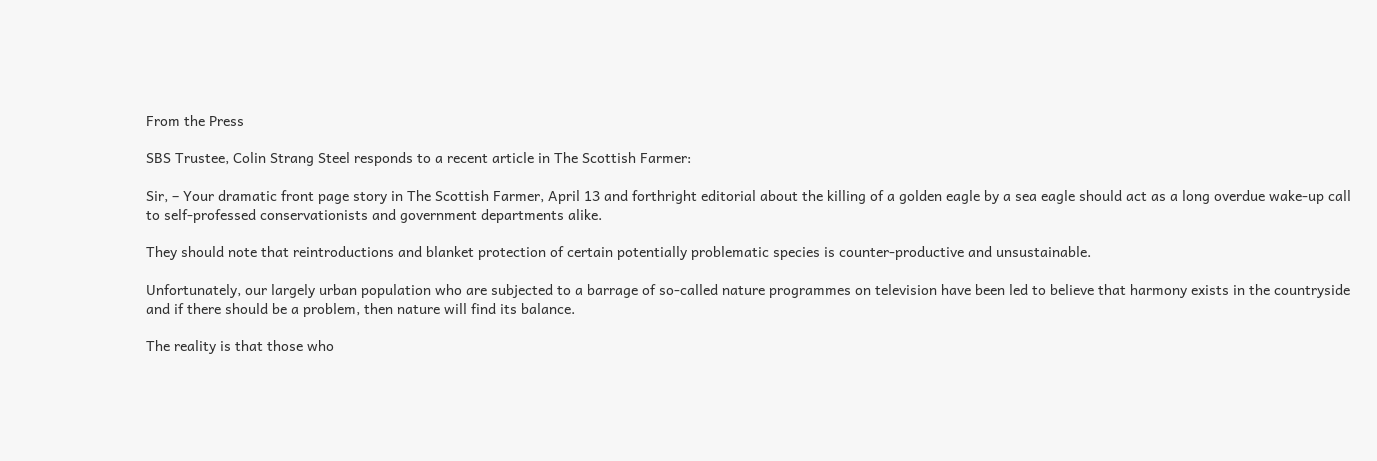From the Press

SBS Trustee, Colin Strang Steel responds to a recent article in The Scottish Farmer:

Sir, – Your dramatic front page story in The Scottish Farmer, April 13 and forthright editorial about the killing of a golden eagle by a sea eagle should act as a long overdue wake-up call to self-professed conservationists and government departments alike.

They should note that reintroductions and blanket protection of certain potentially problematic species is counter-productive and unsustainable.

Unfortunately, our largely urban population who are subjected to a barrage of so-called nature programmes on television have been led to believe that harmony exists in the countryside and if there should be a problem, then nature will find its balance.

The reality is that those who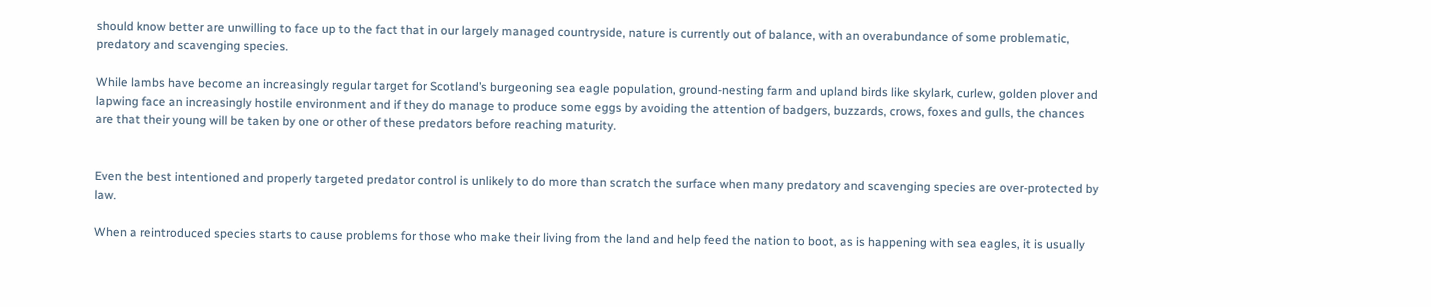should know better are unwilling to face up to the fact that in our largely managed countryside, nature is currently out of balance, with an overabundance of some problematic, predatory and scavenging species.

While lambs have become an increasingly regular target for Scotland’s burgeoning sea eagle population, ground-nesting farm and upland birds like skylark, curlew, golden plover and lapwing face an increasingly hostile environment and if they do manage to produce some eggs by avoiding the attention of badgers, buzzards, crows, foxes and gulls, the chances are that their young will be taken by one or other of these predators before reaching maturity.


Even the best intentioned and properly targeted predator control is unlikely to do more than scratch the surface when many predatory and scavenging species are over-protected by law.

When a reintroduced species starts to cause problems for those who make their living from the land and help feed the nation to boot, as is happening with sea eagles, it is usually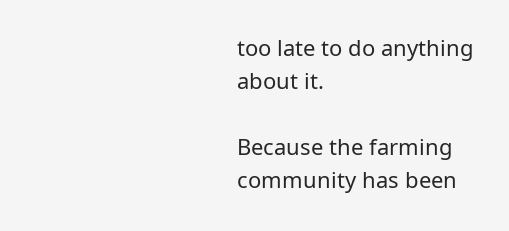too late to do anything about it.

Because the farming community has been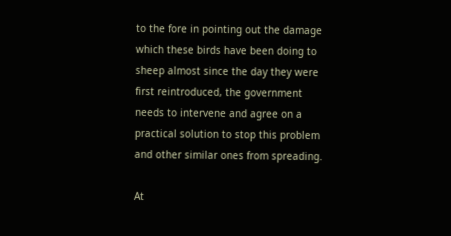to the fore in pointing out the damage which these birds have been doing to sheep almost since the day they were first reintroduced, the government needs to intervene and agree on a practical solution to stop this problem and other similar ones from spreading.

At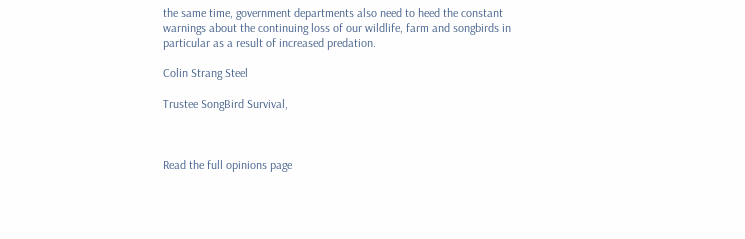the same time, government departments also need to heed the constant warnings about the continuing loss of our wildlife, farm and songbirds in particular as a result of increased predation.

Colin Strang Steel

Trustee SongBird Survival,



Read the full opinions page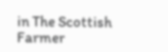in The Scottish Farmer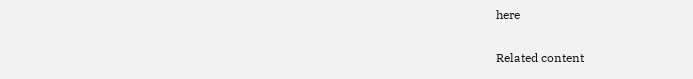here

Related content